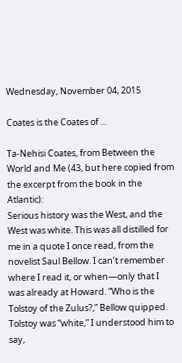Wednesday, November 04, 2015

Coates is the Coates of ...

Ta-Nehisi Coates, from Between the World and Me (43, but here copied from the excerpt from the book in the Atlantic):
Serious history was the West, and the West was white. This was all distilled for me in a quote I once read, from the novelist Saul Bellow. I can’t remember where I read it, or when—only that I was already at Howard. “Who is the Tolstoy of the Zulus?,” Bellow quipped. Tolstoy was “white,” I understood him to say,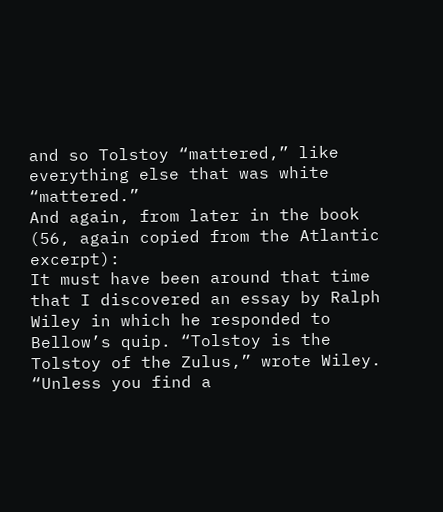and so Tolstoy “mattered,” like everything else that was white “mattered.”
And again, from later in the book (56, again copied from the Atlantic excerpt):
It must have been around that time that I discovered an essay by Ralph Wiley in which he responded to Bellow’s quip. “Tolstoy is the Tolstoy of the Zulus,” wrote Wiley. “Unless you find a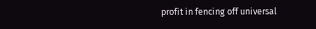profit in fencing off universal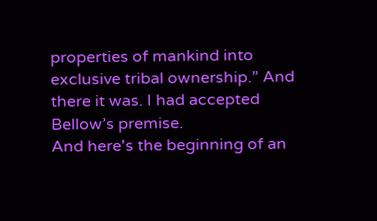properties of mankind into exclusive tribal ownership.” And there it was. I had accepted Bellow’s premise.
And here's the beginning of an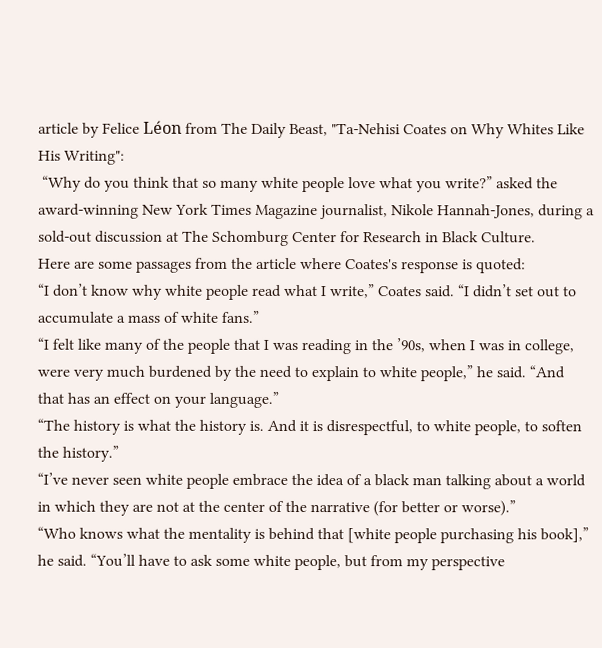article by Felice Léon from The Daily Beast, "Ta-Nehisi Coates on Why Whites Like His Writing":
 “Why do you think that so many white people love what you write?” asked the award-winning New York Times Magazine journalist, Nikole Hannah-Jones, during a sold-out discussion at The Schomburg Center for Research in Black Culture.
Here are some passages from the article where Coates's response is quoted:
“I don’t know why white people read what I write,” Coates said. “I didn’t set out to accumulate a mass of white fans.”
“I felt like many of the people that I was reading in the ’90s, when I was in college, were very much burdened by the need to explain to white people,” he said. “And that has an effect on your language.”
“The history is what the history is. And it is disrespectful, to white people, to soften the history.”
“I’ve never seen white people embrace the idea of a black man talking about a world in which they are not at the center of the narrative (for better or worse).”
“Who knows what the mentality is behind that [white people purchasing his book],” he said. “You’ll have to ask some white people, but from my perspective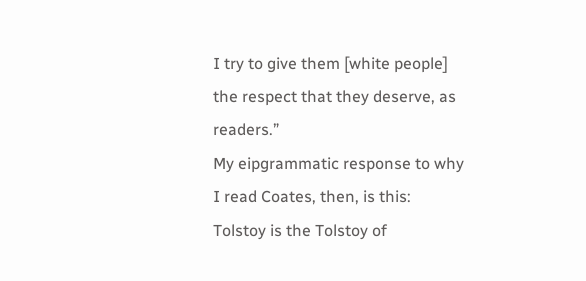I try to give them [white people] the respect that they deserve, as readers.”
My eipgrammatic response to why I read Coates, then, is this: Tolstoy is the Tolstoy of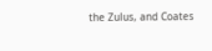the Zulus, and Coates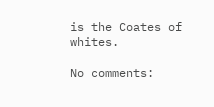is the Coates of whites.

No comments: